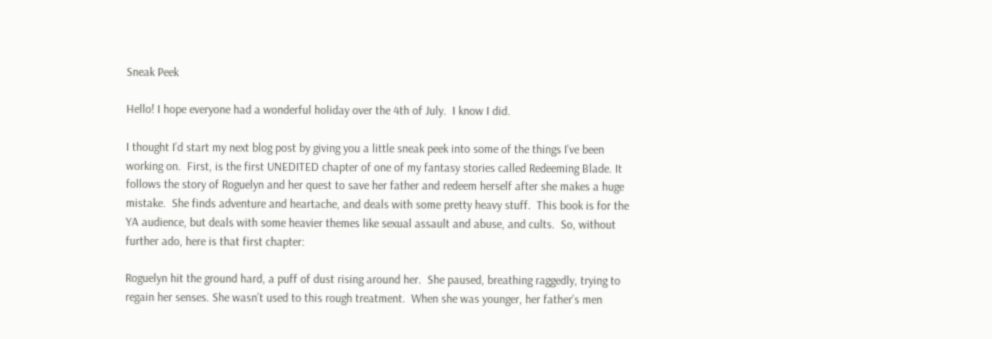Sneak Peek

Hello! I hope everyone had a wonderful holiday over the 4th of July.  I know I did.

I thought I’d start my next blog post by giving you a little sneak peek into some of the things I’ve been working on.  First, is the first UNEDITED chapter of one of my fantasy stories called Redeeming Blade. It follows the story of Roguelyn and her quest to save her father and redeem herself after she makes a huge mistake.  She finds adventure and heartache, and deals with some pretty heavy stuff.  This book is for the YA audience, but deals with some heavier themes like sexual assault and abuse, and cults.  So, without further ado, here is that first chapter:

Roguelyn hit the ground hard, a puff of dust rising around her.  She paused, breathing raggedly, trying to regain her senses. She wasn’t used to this rough treatment.  When she was younger, her father’s men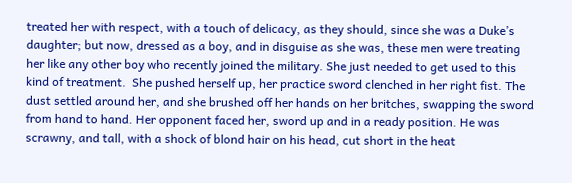treated her with respect, with a touch of delicacy, as they should, since she was a Duke’s daughter; but now, dressed as a boy, and in disguise as she was, these men were treating her like any other boy who recently joined the military. She just needed to get used to this kind of treatment.  She pushed herself up, her practice sword clenched in her right fist. The dust settled around her, and she brushed off her hands on her britches, swapping the sword from hand to hand. Her opponent faced her, sword up and in a ready position. He was scrawny, and tall, with a shock of blond hair on his head, cut short in the heat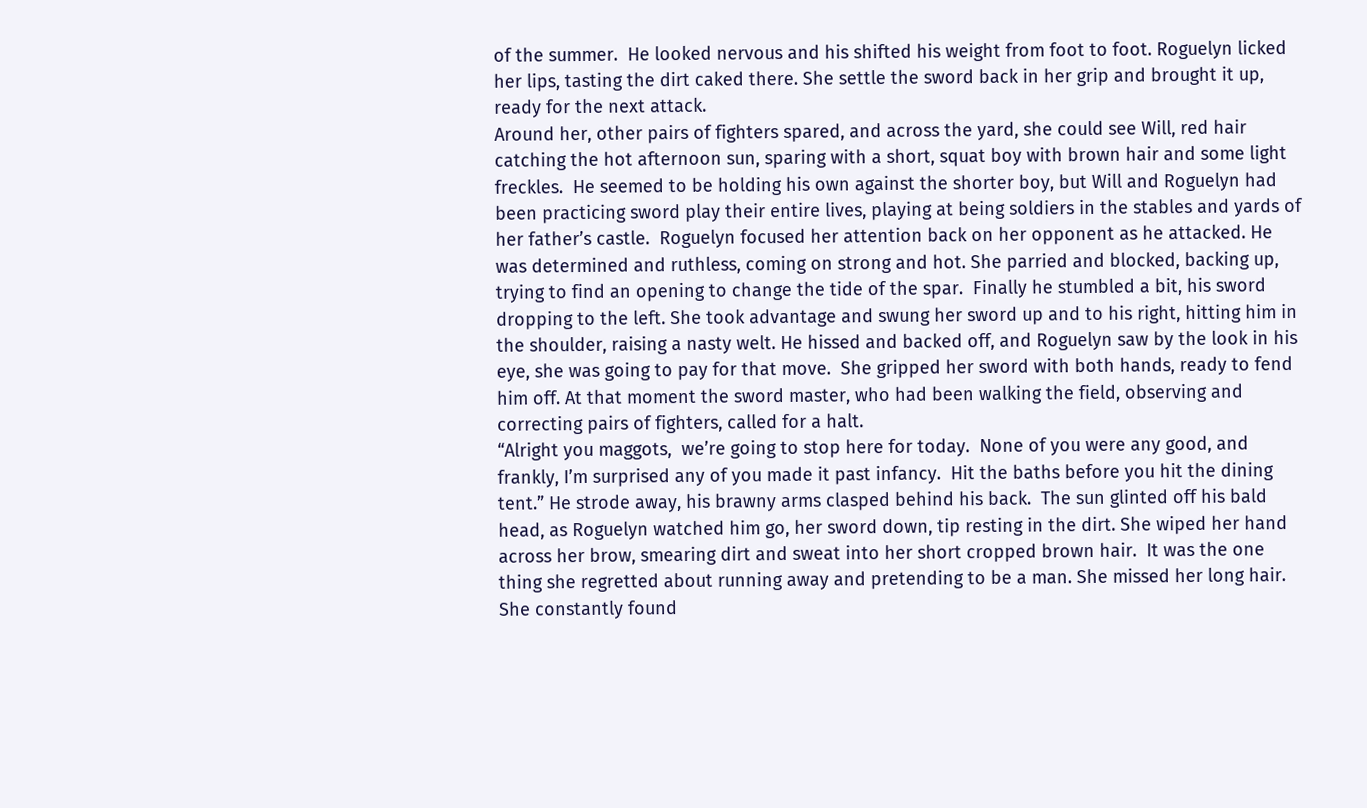of the summer.  He looked nervous and his shifted his weight from foot to foot. Roguelyn licked her lips, tasting the dirt caked there. She settle the sword back in her grip and brought it up, ready for the next attack.
Around her, other pairs of fighters spared, and across the yard, she could see Will, red hair catching the hot afternoon sun, sparing with a short, squat boy with brown hair and some light freckles.  He seemed to be holding his own against the shorter boy, but Will and Roguelyn had been practicing sword play their entire lives, playing at being soldiers in the stables and yards of her father’s castle.  Roguelyn focused her attention back on her opponent as he attacked. He was determined and ruthless, coming on strong and hot. She parried and blocked, backing up, trying to find an opening to change the tide of the spar.  Finally he stumbled a bit, his sword dropping to the left. She took advantage and swung her sword up and to his right, hitting him in the shoulder, raising a nasty welt. He hissed and backed off, and Roguelyn saw by the look in his eye, she was going to pay for that move.  She gripped her sword with both hands, ready to fend him off. At that moment the sword master, who had been walking the field, observing and correcting pairs of fighters, called for a halt.
“Alright you maggots,  we’re going to stop here for today.  None of you were any good, and frankly, I’m surprised any of you made it past infancy.  Hit the baths before you hit the dining tent.” He strode away, his brawny arms clasped behind his back.  The sun glinted off his bald head, as Roguelyn watched him go, her sword down, tip resting in the dirt. She wiped her hand across her brow, smearing dirt and sweat into her short cropped brown hair.  It was the one thing she regretted about running away and pretending to be a man. She missed her long hair. She constantly found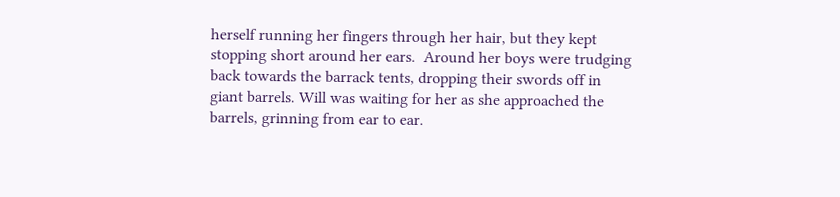herself running her fingers through her hair, but they kept stopping short around her ears.  Around her boys were trudging back towards the barrack tents, dropping their swords off in giant barrels. Will was waiting for her as she approached the barrels, grinning from ear to ear.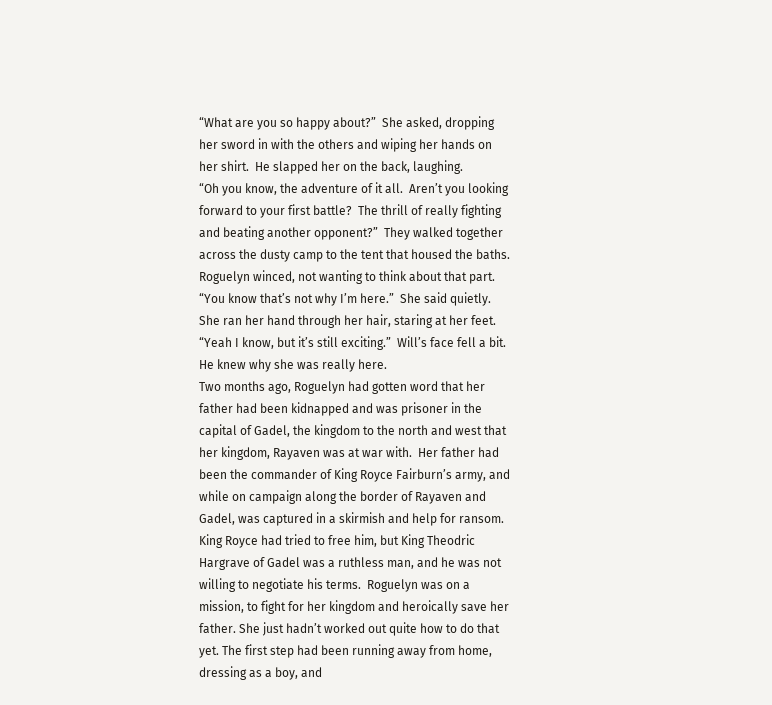“What are you so happy about?”  She asked, dropping her sword in with the others and wiping her hands on her shirt.  He slapped her on the back, laughing.
“Oh you know, the adventure of it all.  Aren’t you looking forward to your first battle?  The thrill of really fighting and beating another opponent?”  They walked together across the dusty camp to the tent that housed the baths.  Roguelyn winced, not wanting to think about that part.
“You know that’s not why I’m here.”  She said quietly. She ran her hand through her hair, staring at her feet.
“Yeah I know, but it’s still exciting.”  Will’s face fell a bit. He knew why she was really here.
Two months ago, Roguelyn had gotten word that her father had been kidnapped and was prisoner in the capital of Gadel, the kingdom to the north and west that her kingdom, Rayaven was at war with.  Her father had been the commander of King Royce Fairburn’s army, and while on campaign along the border of Rayaven and Gadel, was captured in a skirmish and help for ransom. King Royce had tried to free him, but King Theodric Hargrave of Gadel was a ruthless man, and he was not willing to negotiate his terms.  Roguelyn was on a mission, to fight for her kingdom and heroically save her father. She just hadn’t worked out quite how to do that yet. The first step had been running away from home, dressing as a boy, and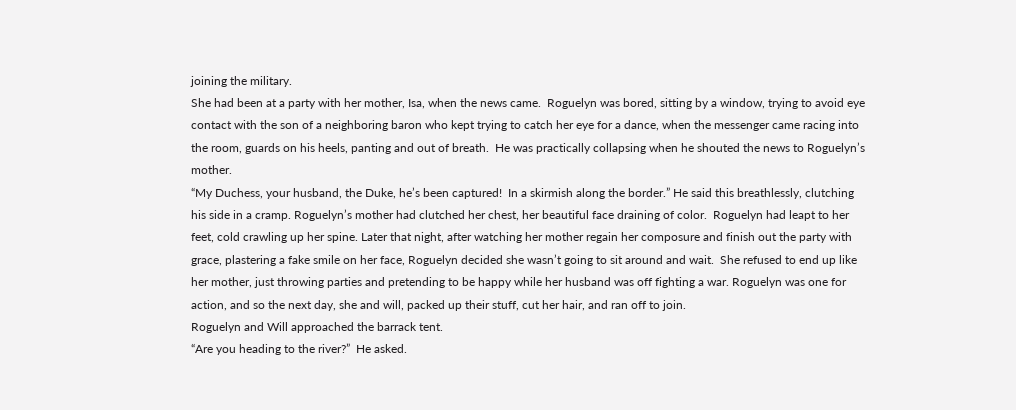joining the military.
She had been at a party with her mother, Isa, when the news came.  Roguelyn was bored, sitting by a window, trying to avoid eye contact with the son of a neighboring baron who kept trying to catch her eye for a dance, when the messenger came racing into the room, guards on his heels, panting and out of breath.  He was practically collapsing when he shouted the news to Roguelyn’s mother.
“My Duchess, your husband, the Duke, he’s been captured!  In a skirmish along the border.” He said this breathlessly, clutching his side in a cramp. Roguelyn’s mother had clutched her chest, her beautiful face draining of color.  Roguelyn had leapt to her feet, cold crawling up her spine. Later that night, after watching her mother regain her composure and finish out the party with grace, plastering a fake smile on her face, Roguelyn decided she wasn’t going to sit around and wait.  She refused to end up like her mother, just throwing parties and pretending to be happy while her husband was off fighting a war. Roguelyn was one for action, and so the next day, she and will, packed up their stuff, cut her hair, and ran off to join.
Roguelyn and Will approached the barrack tent.
“Are you heading to the river?”  He asked.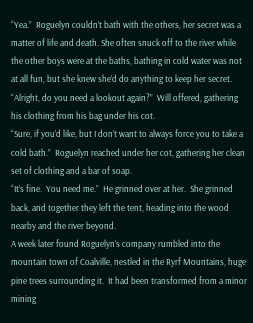“Yea.”  Roguelyn couldn’t bath with the others, her secret was a matter of life and death. She often snuck off to the river while the other boys were at the baths, bathing in cold water was not at all fun, but she knew she’d do anything to keep her secret.
“Alright, do you need a lookout again?”  Will offered, gathering his clothing from his bag under his cot.
“Sure, if you’d like, but I don’t want to always force you to take a cold bath.”  Roguelyn reached under her cot, gathering her clean set of clothing and a bar of soap.
“It’s fine.  You need me.”  He grinned over at her.  She grinned back, and together they left the tent, heading into the wood nearby and the river beyond.
A week later found Roguelyn’s company rumbled into the mountain town of Coalville, nestled in the Ryrf Mountains, huge pine trees surrounding it.  It had been transformed from a minor mining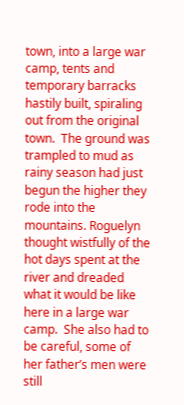town, into a large war camp, tents and temporary barracks hastily built, spiraling out from the original town.  The ground was trampled to mud as rainy season had just begun the higher they rode into the mountains. Roguelyn thought wistfully of the hot days spent at the river and dreaded what it would be like here in a large war camp.  She also had to be careful, some of her father’s men were still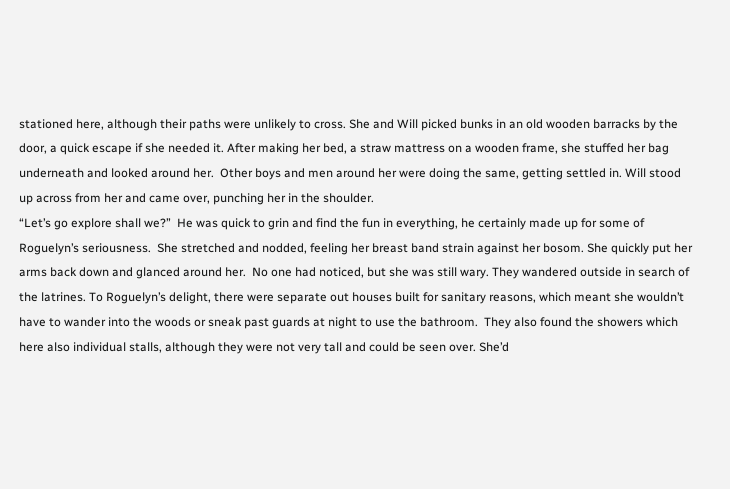stationed here, although their paths were unlikely to cross. She and Will picked bunks in an old wooden barracks by the door, a quick escape if she needed it. After making her bed, a straw mattress on a wooden frame, she stuffed her bag underneath and looked around her.  Other boys and men around her were doing the same, getting settled in. Will stood up across from her and came over, punching her in the shoulder.
“Let’s go explore shall we?”  He was quick to grin and find the fun in everything, he certainly made up for some of Roguelyn’s seriousness.  She stretched and nodded, feeling her breast band strain against her bosom. She quickly put her arms back down and glanced around her.  No one had noticed, but she was still wary. They wandered outside in search of the latrines. To Roguelyn’s delight, there were separate out houses built for sanitary reasons, which meant she wouldn’t have to wander into the woods or sneak past guards at night to use the bathroom.  They also found the showers which here also individual stalls, although they were not very tall and could be seen over. She’d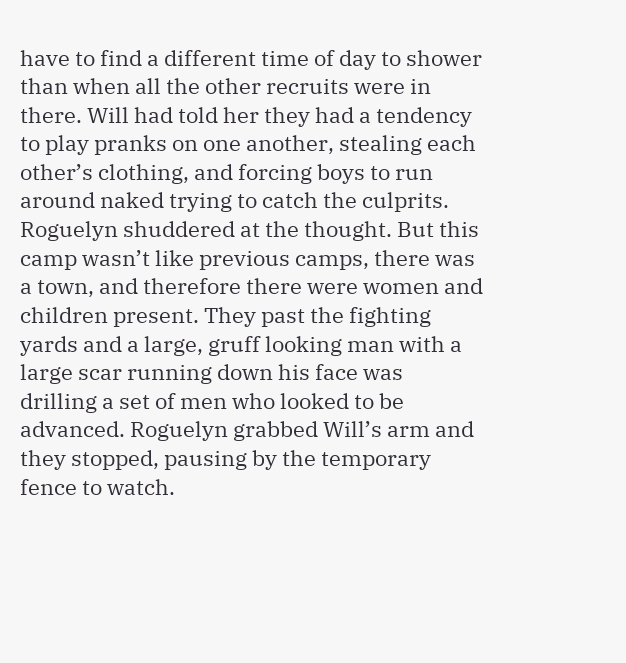have to find a different time of day to shower than when all the other recruits were in there. Will had told her they had a tendency to play pranks on one another, stealing each other’s clothing, and forcing boys to run around naked trying to catch the culprits.  Roguelyn shuddered at the thought. But this camp wasn’t like previous camps, there was a town, and therefore there were women and children present. They past the fighting yards and a large, gruff looking man with a large scar running down his face was drilling a set of men who looked to be advanced. Roguelyn grabbed Will’s arm and they stopped, pausing by the temporary fence to watch.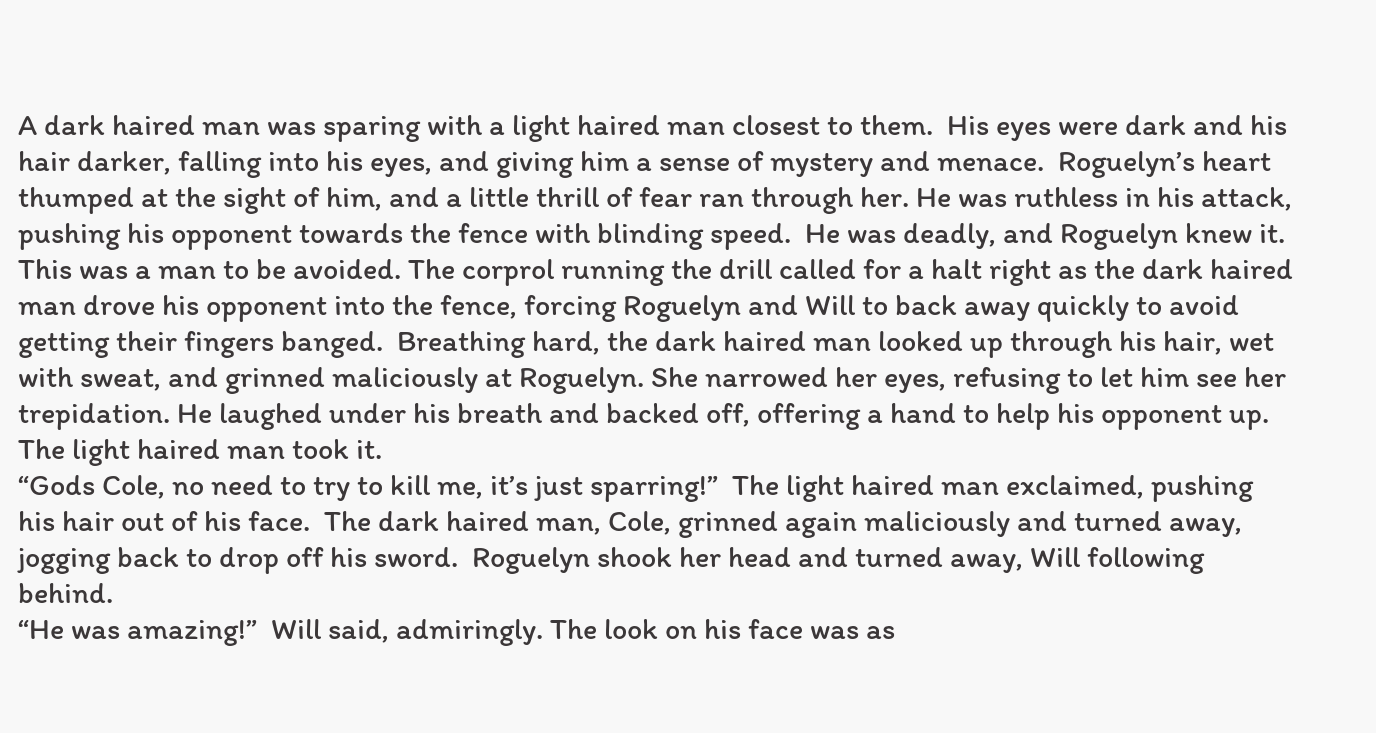A dark haired man was sparing with a light haired man closest to them.  His eyes were dark and his hair darker, falling into his eyes, and giving him a sense of mystery and menace.  Roguelyn’s heart thumped at the sight of him, and a little thrill of fear ran through her. He was ruthless in his attack, pushing his opponent towards the fence with blinding speed.  He was deadly, and Roguelyn knew it. This was a man to be avoided. The corprol running the drill called for a halt right as the dark haired man drove his opponent into the fence, forcing Roguelyn and Will to back away quickly to avoid getting their fingers banged.  Breathing hard, the dark haired man looked up through his hair, wet with sweat, and grinned maliciously at Roguelyn. She narrowed her eyes, refusing to let him see her trepidation. He laughed under his breath and backed off, offering a hand to help his opponent up. The light haired man took it.
“Gods Cole, no need to try to kill me, it’s just sparring!”  The light haired man exclaimed, pushing his hair out of his face.  The dark haired man, Cole, grinned again maliciously and turned away, jogging back to drop off his sword.  Roguelyn shook her head and turned away, Will following behind.
“He was amazing!”  Will said, admiringly. The look on his face was as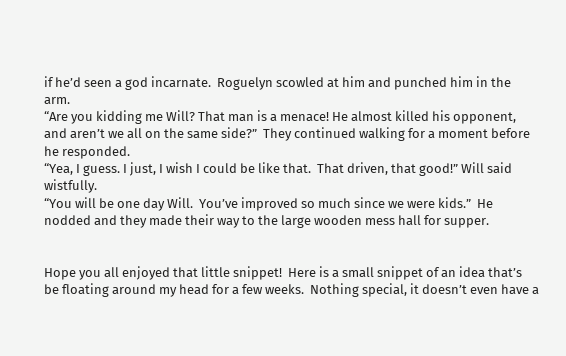if he’d seen a god incarnate.  Roguelyn scowled at him and punched him in the arm.
“Are you kidding me Will? That man is a menace! He almost killed his opponent, and aren’t we all on the same side?”  They continued walking for a moment before he responded.
“Yea, I guess. I just, I wish I could be like that.  That driven, that good!” Will said wistfully.
“You will be one day Will.  You’ve improved so much since we were kids.”  He nodded and they made their way to the large wooden mess hall for supper.


Hope you all enjoyed that little snippet!  Here is a small snippet of an idea that’s be floating around my head for a few weeks.  Nothing special, it doesn’t even have a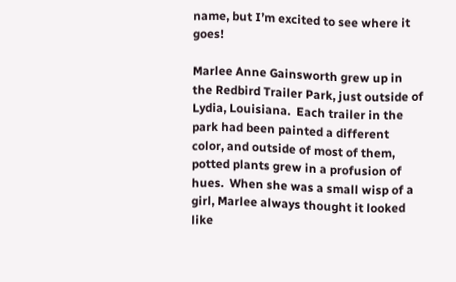name, but I’m excited to see where it goes!

Marlee Anne Gainsworth grew up in the Redbird Trailer Park, just outside of Lydia, Louisiana.  Each trailer in the park had been painted a different color, and outside of most of them, potted plants grew in a profusion of hues.  When she was a small wisp of a girl, Marlee always thought it looked like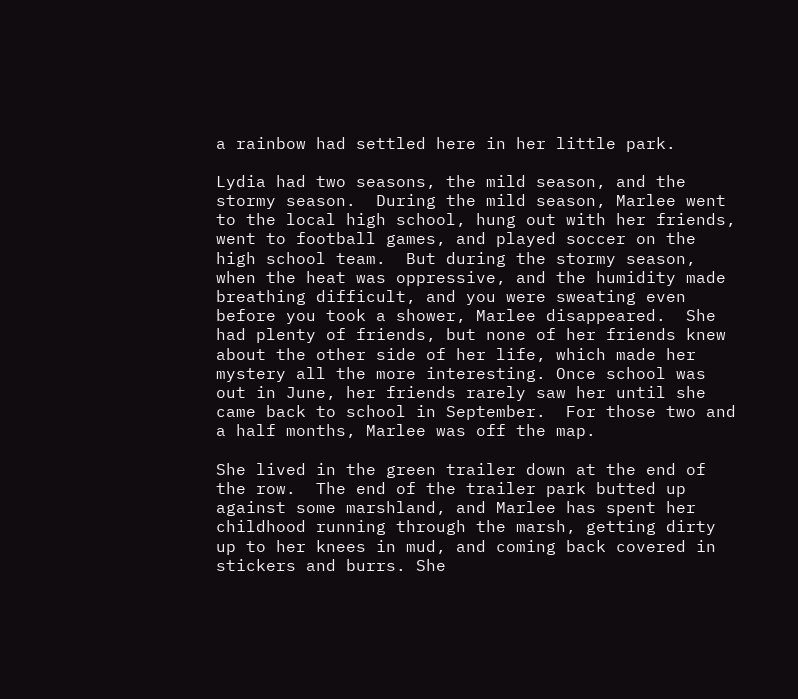a rainbow had settled here in her little park.

Lydia had two seasons, the mild season, and the stormy season.  During the mild season, Marlee went to the local high school, hung out with her friends, went to football games, and played soccer on the high school team.  But during the stormy season, when the heat was oppressive, and the humidity made breathing difficult, and you were sweating even before you took a shower, Marlee disappeared.  She had plenty of friends, but none of her friends knew about the other side of her life, which made her mystery all the more interesting. Once school was out in June, her friends rarely saw her until she came back to school in September.  For those two and a half months, Marlee was off the map.

She lived in the green trailer down at the end of the row.  The end of the trailer park butted up against some marshland, and Marlee has spent her childhood running through the marsh, getting dirty up to her knees in mud, and coming back covered in stickers and burrs. She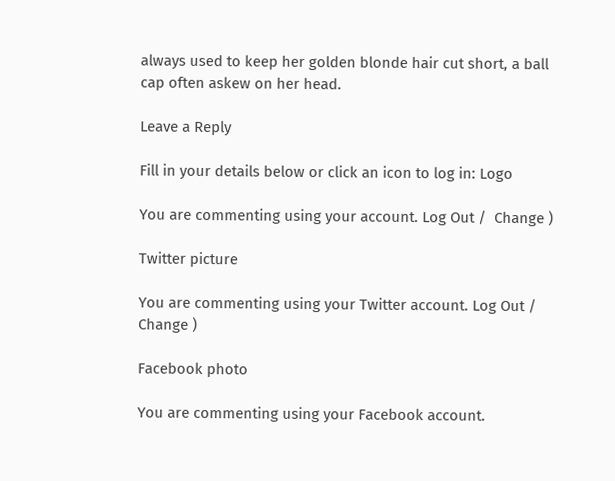always used to keep her golden blonde hair cut short, a ball cap often askew on her head.

Leave a Reply

Fill in your details below or click an icon to log in: Logo

You are commenting using your account. Log Out /  Change )

Twitter picture

You are commenting using your Twitter account. Log Out /  Change )

Facebook photo

You are commenting using your Facebook account.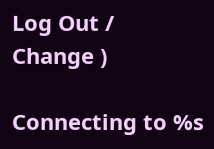Log Out /  Change )

Connecting to %s